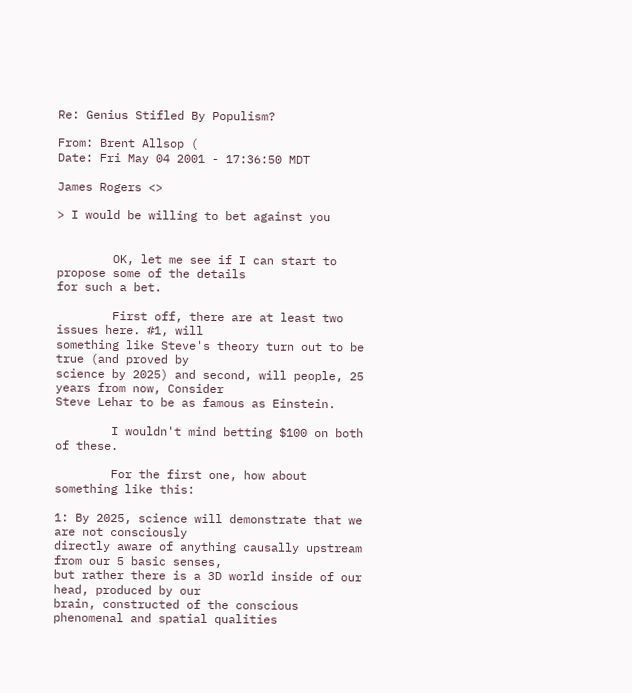Re: Genius Stifled By Populism?

From: Brent Allsop (
Date: Fri May 04 2001 - 17:36:50 MDT

James Rogers <>

> I would be willing to bet against you


        OK, let me see if I can start to propose some of the details
for such a bet.

        First off, there are at least two issues here. #1, will
something like Steve's theory turn out to be true (and proved by
science by 2025) and second, will people, 25 years from now, Consider
Steve Lehar to be as famous as Einstein.

        I wouldn't mind betting $100 on both of these.

        For the first one, how about something like this:

1: By 2025, science will demonstrate that we are not consciously
directly aware of anything causally upstream from our 5 basic senses,
but rather there is a 3D world inside of our head, produced by our
brain, constructed of the conscious phenomenal and spatial qualities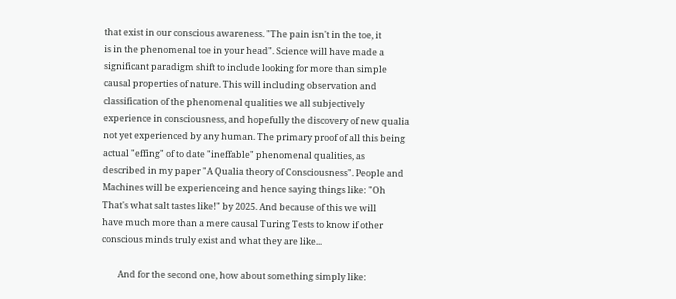that exist in our conscious awareness. "The pain isn't in the toe, it
is in the phenomenal toe in your head". Science will have made a
significant paradigm shift to include looking for more than simple
causal properties of nature. This will including observation and
classification of the phenomenal qualities we all subjectively
experience in consciousness, and hopefully the discovery of new qualia
not yet experienced by any human. The primary proof of all this being
actual "effing" of to date "ineffable" phenomenal qualities, as
described in my paper "A Qualia theory of Consciousness". People and
Machines will be experienceing and hence saying things like: "Oh
That's what salt tastes like!" by 2025. And because of this we will
have much more than a mere causal Turing Tests to know if other
conscious minds truly exist and what they are like...

        And for the second one, how about something simply like: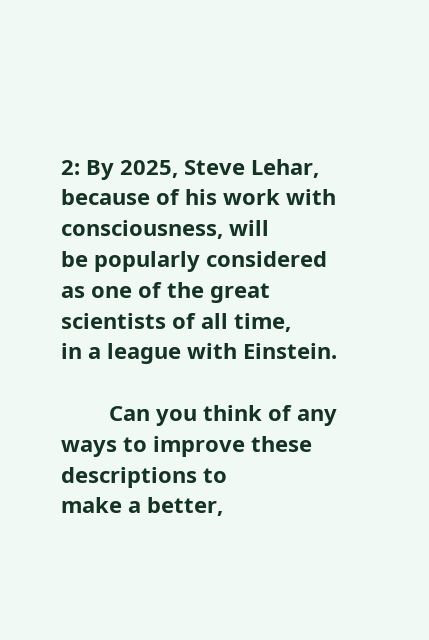2: By 2025, Steve Lehar, because of his work with consciousness, will
be popularly considered as one of the great scientists of all time,
in a league with Einstein.

        Can you think of any ways to improve these descriptions to
make a better,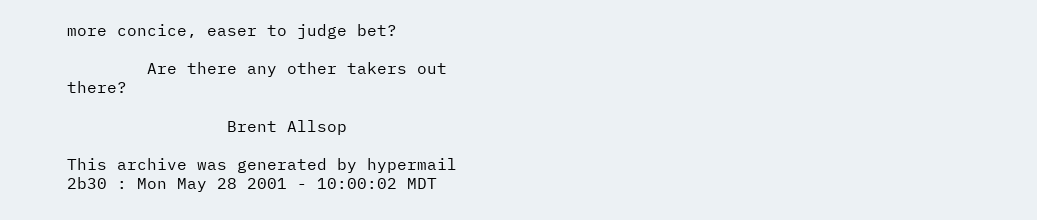more concice, easer to judge bet?

        Are there any other takers out there?

                Brent Allsop

This archive was generated by hypermail 2b30 : Mon May 28 2001 - 10:00:02 MDT